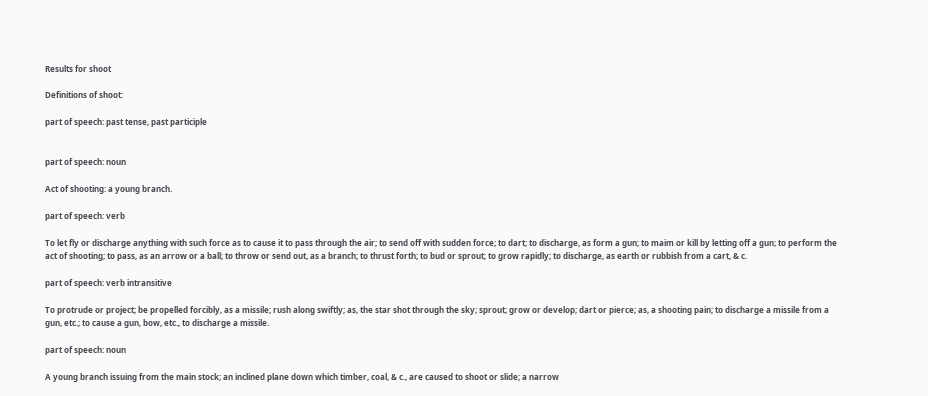Results for shoot

Definitions of shoot:

part of speech: past tense, past participle


part of speech: noun

Act of shooting: a young branch.

part of speech: verb

To let fly or discharge anything with such force as to cause it to pass through the air; to send off with sudden force; to dart; to discharge, as form a gun; to maim or kill by letting off a gun; to perform the act of shooting; to pass, as an arrow or a ball; to throw or send out, as a branch; to thrust forth; to bud or sprout; to grow rapidly; to discharge, as earth or rubbish from a cart, & c.

part of speech: verb intransitive

To protrude or project; be propelled forcibly, as a missile; rush along swiftly; as, the star shot through the sky; sprout; grow or develop; dart or pierce; as, a shooting pain; to discharge a missile from a gun, etc.; to cause a gun, bow, etc., to discharge a missile.

part of speech: noun

A young branch issuing from the main stock; an inclined plane down which timber, coal, & c., are caused to shoot or slide; a narrow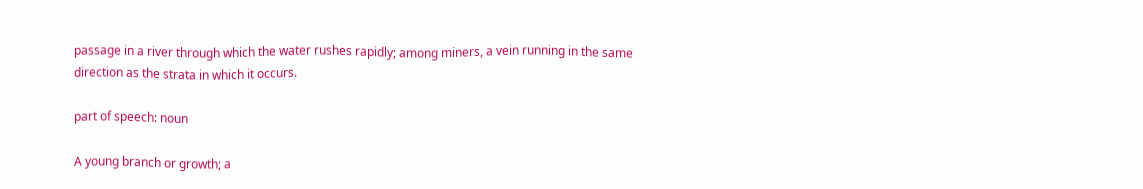passage in a river through which the water rushes rapidly; among miners, a vein running in the same direction as the strata in which it occurs.

part of speech: noun

A young branch or growth; a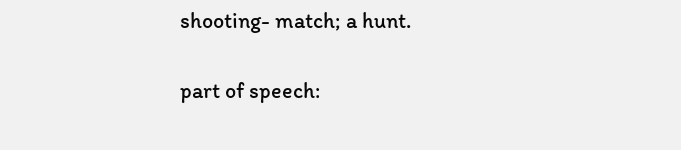shooting- match; a hunt.

part of speech: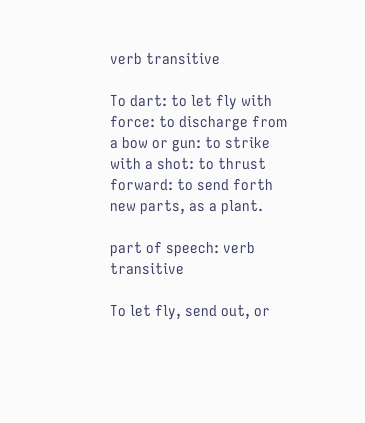verb transitive

To dart: to let fly with force: to discharge from a bow or gun: to strike with a shot: to thrust forward: to send forth new parts, as a plant.

part of speech: verb transitive

To let fly, send out, or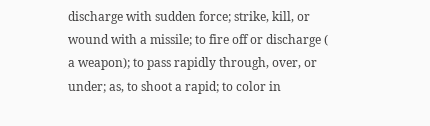discharge with sudden force; strike, kill, or wound with a missile; to fire off or discharge ( a weapon); to pass rapidly through, over, or under; as, to shoot a rapid; to color in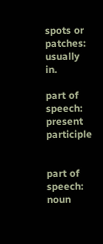spots or patches: usually in.

part of speech: present participle


part of speech: noun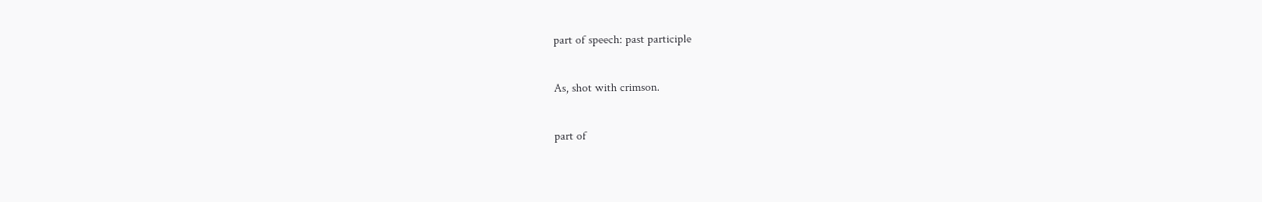part of speech: past participle

As, shot with crimson.

part of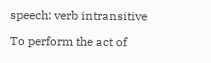speech: verb intransitive

To perform the act of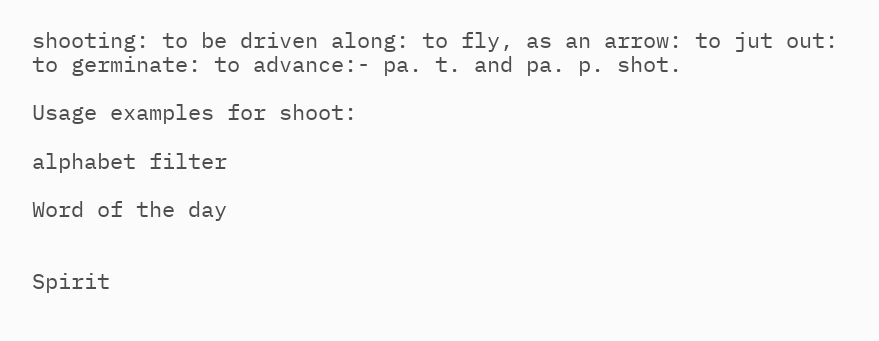shooting: to be driven along: to fly, as an arrow: to jut out: to germinate: to advance:- pa. t. and pa. p. shot.

Usage examples for shoot:

alphabet filter

Word of the day


Spirit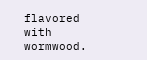flavored with wormwood.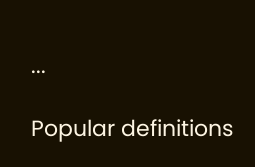...

Popular definitions